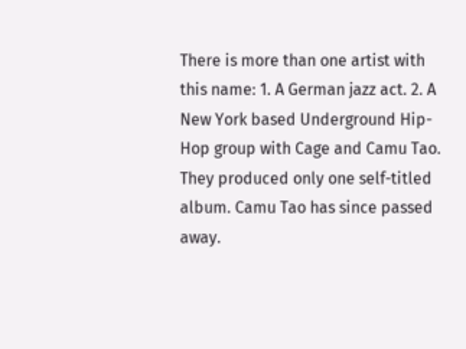There is more than one artist with this name: 1. A German jazz act. 2. A New York based Underground Hip-Hop group with Cage and Camu Tao. They produced only one self-titled album. Camu Tao has since passed away.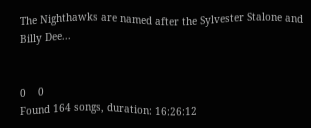The Nighthawks are named after the Sylvester Stalone and Billy Dee...


0    0
Found 164 songs, duration: 16:26:12